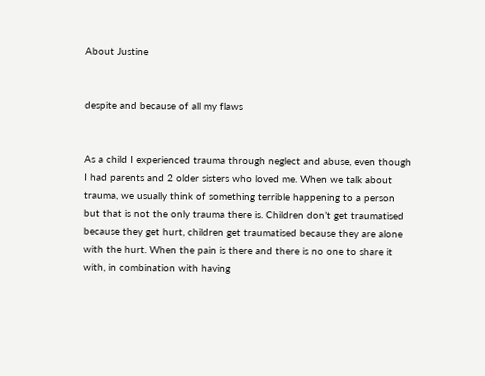About Justine


despite and because of all my flaws


As a child I experienced trauma through neglect and abuse, even though I had parents and 2 older sisters who loved me. When we talk about trauma, we usually think of something terrible happening to a person but that is not the only trauma there is. Children don’t get traumatised because they get hurt, children get traumatised because they are alone with the hurt. When the pain is there and there is no one to share it with, in combination with having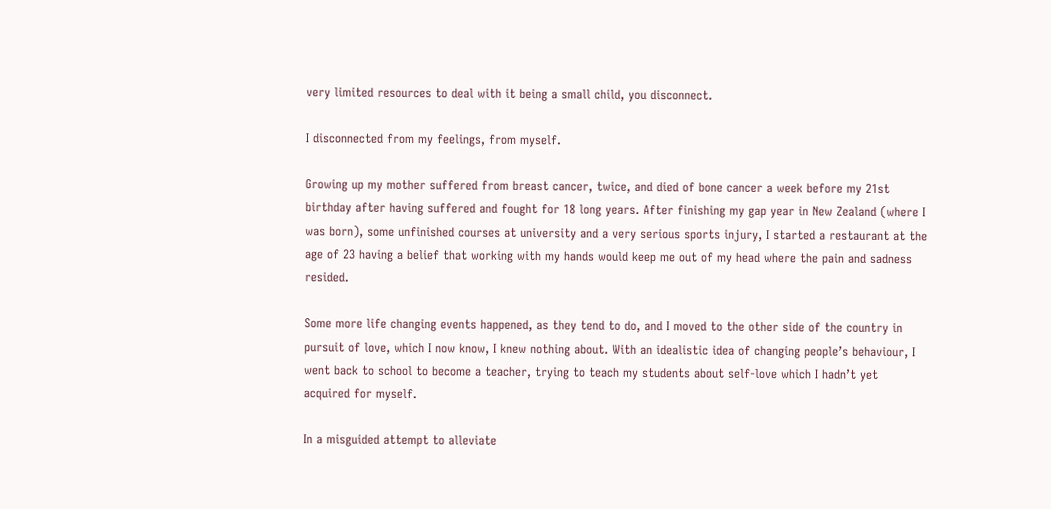very limited resources to deal with it being a small child, you disconnect.

I disconnected from my feelings, from myself.

Growing up my mother suffered from breast cancer, twice, and died of bone cancer a week before my 21st birthday after having suffered and fought for 18 long years. After finishing my gap year in New Zealand (where I was born), some unfinished courses at university and a very serious sports injury, I started a restaurant at the age of 23 having a belief that working with my hands would keep me out of my head where the pain and sadness resided.

Some more life changing events happened, as they tend to do, and I moved to the other side of the country in pursuit of love, which I now know, I knew nothing about. With an idealistic idea of changing people’s behaviour, I went back to school to become a teacher, trying to teach my students about self-love which I hadn’t yet acquired for myself.

In a misguided attempt to alleviate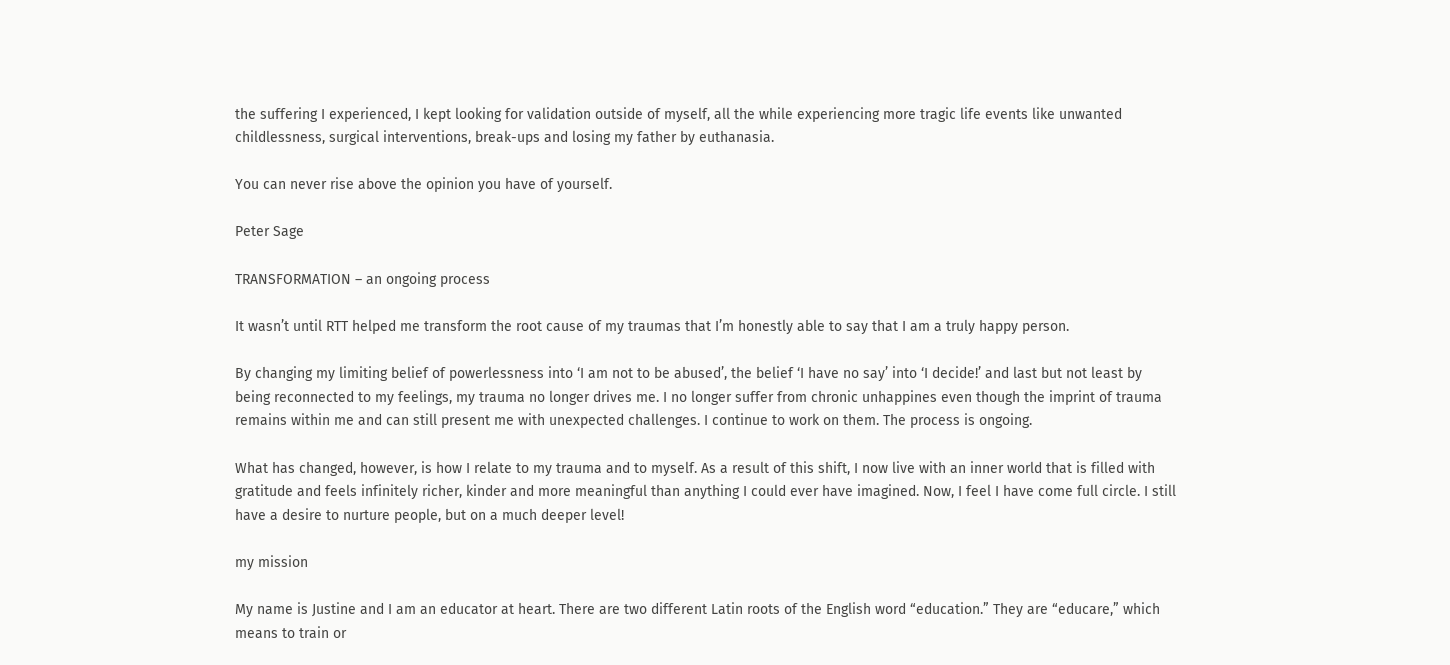the suffering I experienced, I kept looking for validation outside of myself, all the while experiencing more tragic life events like unwanted childlessness, surgical interventions, break-ups and losing my father by euthanasia.

You can never rise above the opinion you have of yourself.

Peter Sage

TRANSFORMATION – an ongoing process

It wasn’t until RTT helped me transform the root cause of my traumas that I’m honestly able to say that I am a truly happy person.

By changing my limiting belief of powerlessness into ‘I am not to be abused’, the belief ‘I have no say’ into ‘I decide!’ and last but not least by being reconnected to my feelings, my trauma no longer drives me. I no longer suffer from chronic unhappines even though the imprint of trauma remains within me and can still present me with unexpected challenges. I continue to work on them. The process is ongoing.

What has changed, however, is how I relate to my trauma and to myself. As a result of this shift, I now live with an inner world that is filled with gratitude and feels infinitely richer, kinder and more meaningful than anything I could ever have imagined. Now, I feel I have come full circle. I still have a desire to nurture people, but on a much deeper level!

my mission

My name is Justine and I am an educator at heart. There are two different Latin roots of the English word “education.” They are “educare,” which means to train or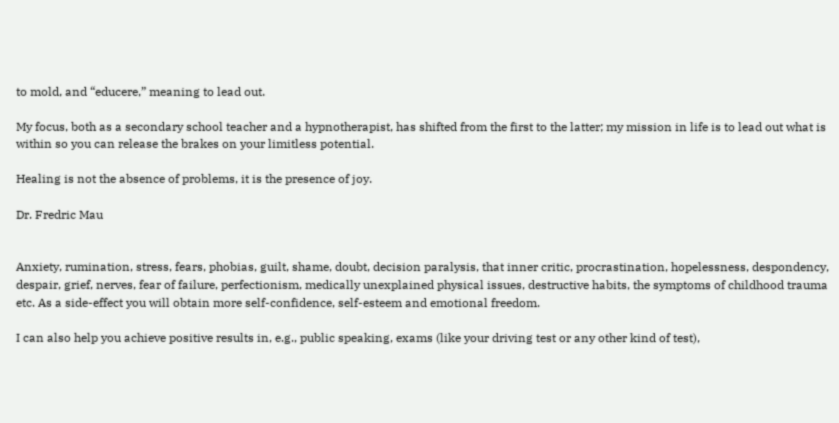to mold, and “educere,” meaning to lead out.

My focus, both as a secondary school teacher and a hypnotherapist, has shifted from the first to the latter; my mission in life is to lead out what is within so you can release the brakes on your limitless potential.

Healing is not the absence of problems, it is the presence of joy.

Dr. Fredric Mau


Anxiety, rumination, stress, fears, phobias, guilt, shame, doubt, decision paralysis, that inner critic, procrastination, hopelessness, despondency, despair, grief, nerves, fear of failure, perfectionism, medically unexplained physical issues, destructive habits, the symptoms of childhood trauma etc. As a side-effect you will obtain more self-confidence, self-esteem and emotional freedom.

I can also help you achieve positive results in, e.g., public speaking, exams (like your driving test or any other kind of test),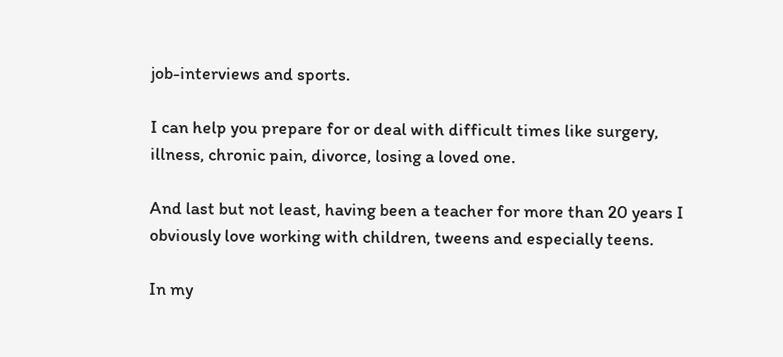job-interviews and sports.

I can help you prepare for or deal with difficult times like surgery, illness, chronic pain, divorce, losing a loved one.

And last but not least, having been a teacher for more than 20 years I obviously love working with children, tweens and especially teens.

In my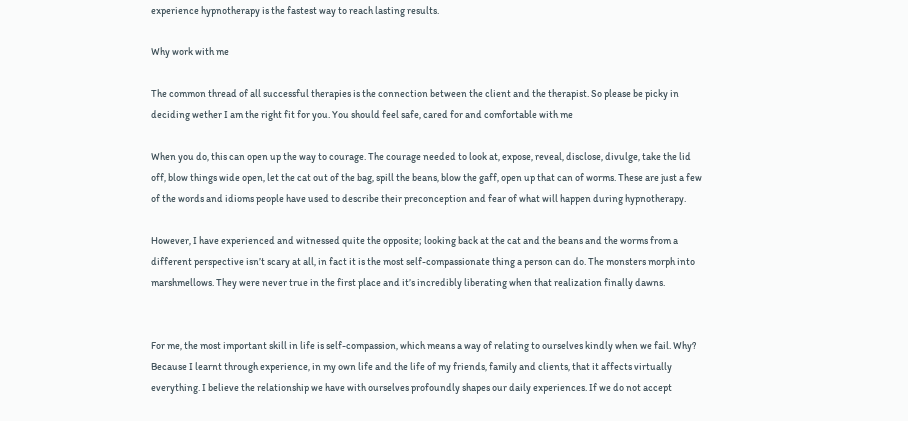experience hypnotherapy is the fastest way to reach lasting results.

Why work with me

The common thread of all successful therapies is the connection between the client and the therapist. So please be picky in deciding wether I am the right fit for you. You should feel safe, cared for and comfortable with me

When you do, this can open up the way to courage. The courage needed to look at, expose, reveal, disclose, divulge, take the lid off, blow things wide open, let the cat out of the bag, spill the beans, blow the gaff, open up that can of worms. These are just a few of the words and idioms people have used to describe their preconception and fear of what will happen during hypnotherapy.

However, I have experienced and witnessed quite the opposite; looking back at the cat and the beans and the worms from a different perspective isn’t scary at all, in fact it is the most self-compassionate thing a person can do. The monsters morph into marshmellows. They were never true in the first place and it’s incredibly liberating when that realization finally dawns.


For me, the most important skill in life is self-compassion, which means a way of relating to ourselves kindly when we fail. Why? Because I learnt through experience, in my own life and the life of my friends, family and clients, that it affects virtually everything. I believe the relationship we have with ourselves profoundly shapes our daily experiences. If we do not accept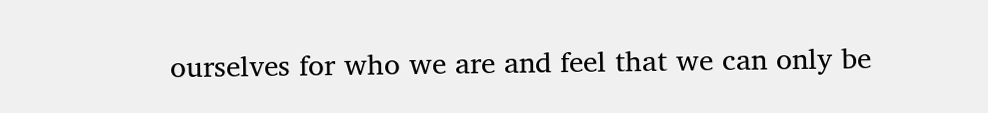ourselves for who we are and feel that we can only be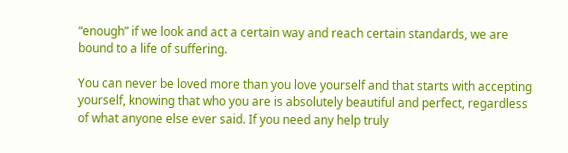“enough” if we look and act a certain way and reach certain standards, we are bound to a life of suffering.

You can never be loved more than you love yourself and that starts with accepting yourself, knowing that who you are is absolutely beautiful and perfect, regardless of what anyone else ever said. If you need any help truly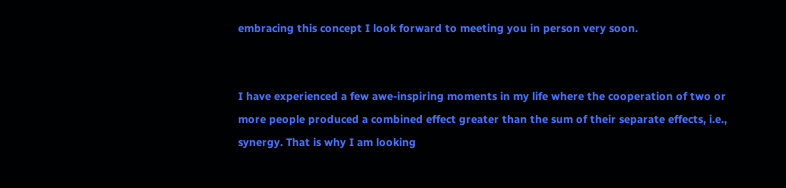embracing this concept I look forward to meeting you in person very soon.


I have experienced a few awe-inspiring moments in my life where the cooperation of two or more people produced a combined effect greater than the sum of their separate effects, i.e., synergy. That is why I am looking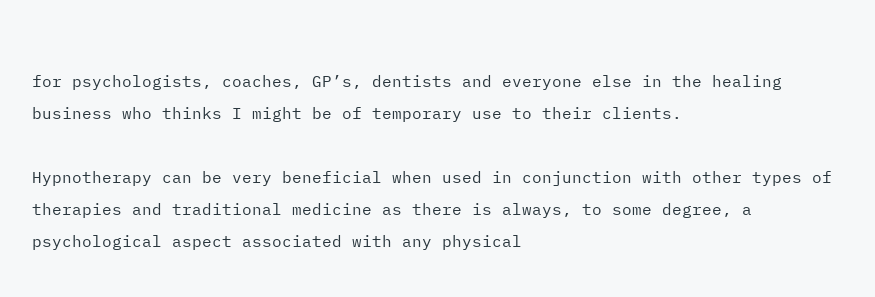for psychologists, coaches, GP’s, dentists and everyone else in the healing business who thinks I might be of temporary use to their clients.

Hypnotherapy can be very beneficial when used in conjunction with other types of therapies and traditional medicine as there is always, to some degree, a psychological aspect associated with any physical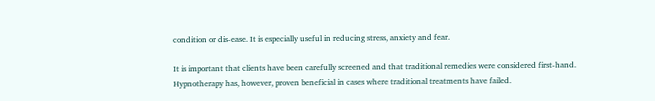condition or dis-ease. It is especially useful in reducing stress, anxiety and fear.

It is important that clients have been carefully screened and that traditional remedies were considered first-hand. Hypnotherapy has, however, proven beneficial in cases where traditional treatments have failed.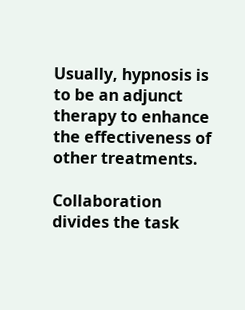Usually, hypnosis is to be an adjunct therapy to enhance the effectiveness of other treatments.

Collaboration divides the task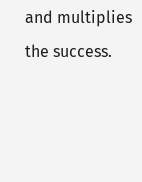and multiplies the success.